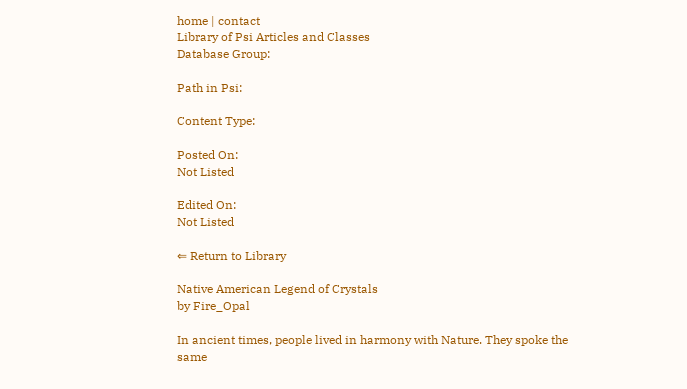home | contact
Library of Psi Articles and Classes
Database Group:

Path in Psi:

Content Type:

Posted On:
Not Listed

Edited On:
Not Listed

⇐ Return to Library

Native American Legend of Crystals
by Fire_Opal

In ancient times, people lived in harmony with Nature. They spoke the same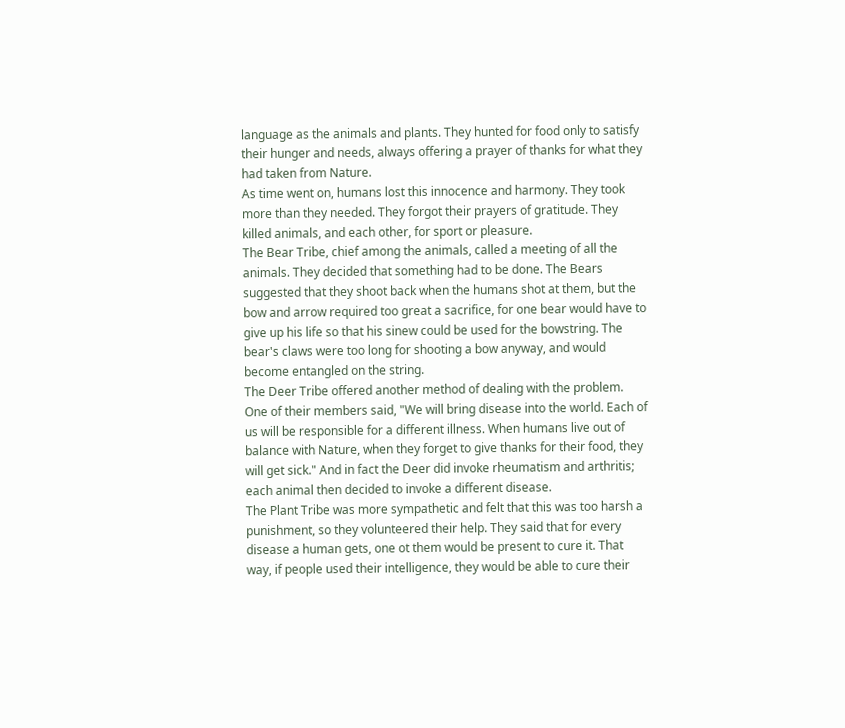language as the animals and plants. They hunted for food only to satisfy their hunger and needs, always offering a prayer of thanks for what they had taken from Nature.
As time went on, humans lost this innocence and harmony. They took more than they needed. They forgot their prayers of gratitude. They killed animals, and each other, for sport or pleasure.
The Bear Tribe, chief among the animals, called a meeting of all the animals. They decided that something had to be done. The Bears suggested that they shoot back when the humans shot at them, but the bow and arrow required too great a sacrifice, for one bear would have to give up his life so that his sinew could be used for the bowstring. The bear's claws were too long for shooting a bow anyway, and would become entangled on the string.
The Deer Tribe offered another method of dealing with the problem. One of their members said, "We will bring disease into the world. Each of us will be responsible for a different illness. When humans live out of balance with Nature, when they forget to give thanks for their food, they will get sick." And in fact the Deer did invoke rheumatism and arthritis; each animal then decided to invoke a different disease.
The Plant Tribe was more sympathetic and felt that this was too harsh a punishment, so they volunteered their help. They said that for every disease a human gets, one ot them would be present to cure it. That way, if people used their intelligence, they would be able to cure their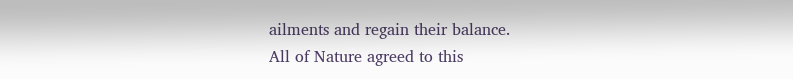ailments and regain their balance.
All of Nature agreed to this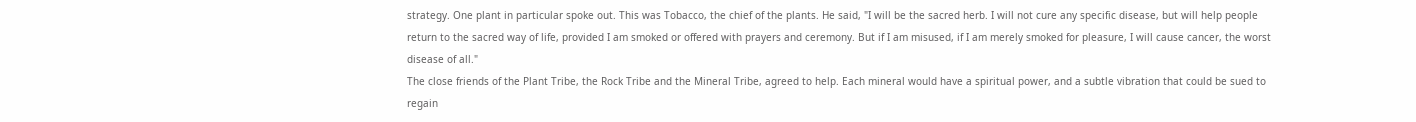strategy. One plant in particular spoke out. This was Tobacco, the chief of the plants. He said, "I will be the sacred herb. I will not cure any specific disease, but will help people return to the sacred way of life, provided I am smoked or offered with prayers and ceremony. But if I am misused, if I am merely smoked for pleasure, I will cause cancer, the worst disease of all."
The close friends of the Plant Tribe, the Rock Tribe and the Mineral Tribe, agreed to help. Each mineral would have a spiritual power, and a subtle vibration that could be sued to regain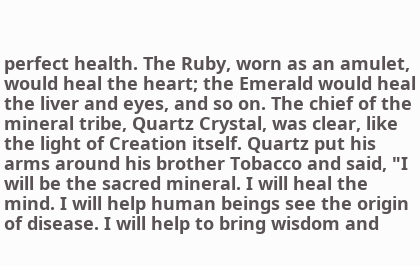perfect health. The Ruby, worn as an amulet, would heal the heart; the Emerald would heal the liver and eyes, and so on. The chief of the mineral tribe, Quartz Crystal, was clear, like the light of Creation itself. Quartz put his arms around his brother Tobacco and said, "I will be the sacred mineral. I will heal the mind. I will help human beings see the origin of disease. I will help to bring wisdom and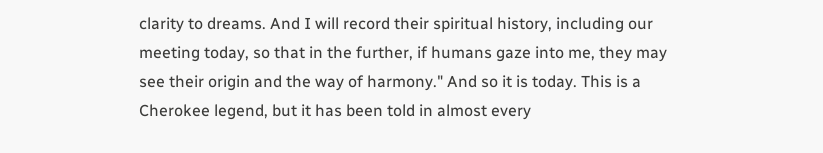clarity to dreams. And I will record their spiritual history, including our meeting today, so that in the further, if humans gaze into me, they may see their origin and the way of harmony." And so it is today. This is a Cherokee legend, but it has been told in almost every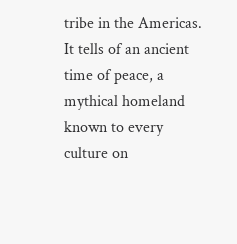tribe in the Americas. It tells of an ancient time of peace, a mythical homeland known to every culture on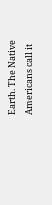Earth. The Native Americans call it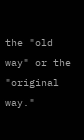the "old way" or the "original way."